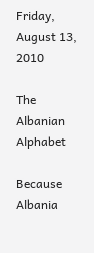Friday, August 13, 2010

The Albanian Alphabet

Because Albania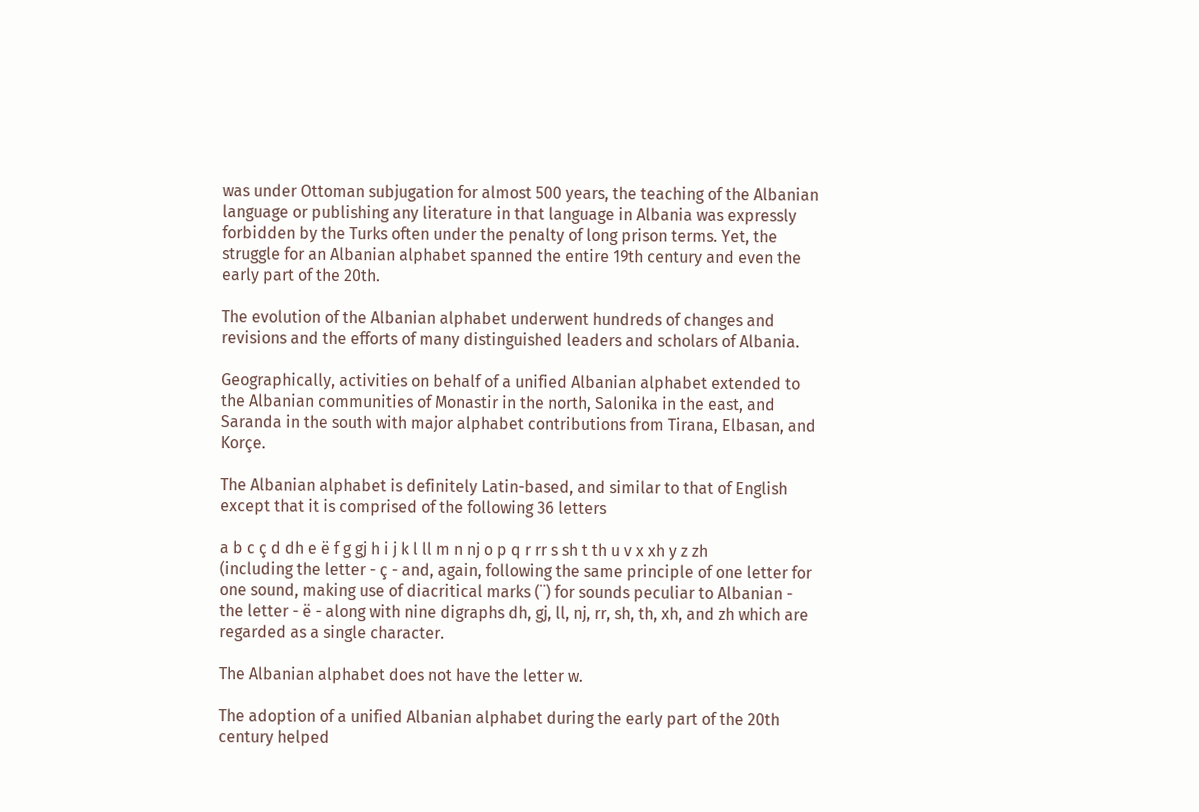was under Ottoman subjugation for almost 500 years, the teaching of the Albanian language or publishing any literature in that language in Albania was expressly forbidden by the Turks often under the penalty of long prison terms. Yet, the struggle for an Albanian alphabet spanned the entire 19th century and even the early part of the 20th.

The evolution of the Albanian alphabet underwent hundreds of changes and revisions and the efforts of many distinguished leaders and scholars of Albania.

Geographically, activities on behalf of a unified Albanian alphabet extended to the Albanian communities of Monastir in the north, Salonika in the east, and Saranda in the south with major alphabet contributions from Tirana, Elbasan, and Korçe.

The Albanian alphabet is definitely Latin-based, and similar to that of English except that it is comprised of the following 36 letters

a b c ç d dh e ë f g gj h i j k l ll m n nj o p q r rr s sh t th u v x xh y z zh
(including the letter - ç - and, again, following the same principle of one letter for one sound, making use of diacritical marks (¨) for sounds peculiar to Albanian - the letter - ë - along with nine digraphs dh, gj, ll, nj, rr, sh, th, xh, and zh which are regarded as a single character.

The Albanian alphabet does not have the letter w.

The adoption of a unified Albanian alphabet during the early part of the 20th century helped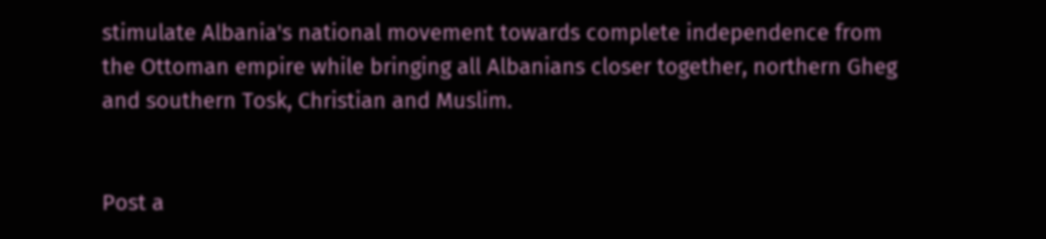stimulate Albania's national movement towards complete independence from the Ottoman empire while bringing all Albanians closer together, northern Gheg and southern Tosk, Christian and Muslim.


Post a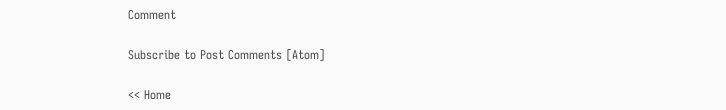Comment

Subscribe to Post Comments [Atom]

<< Home